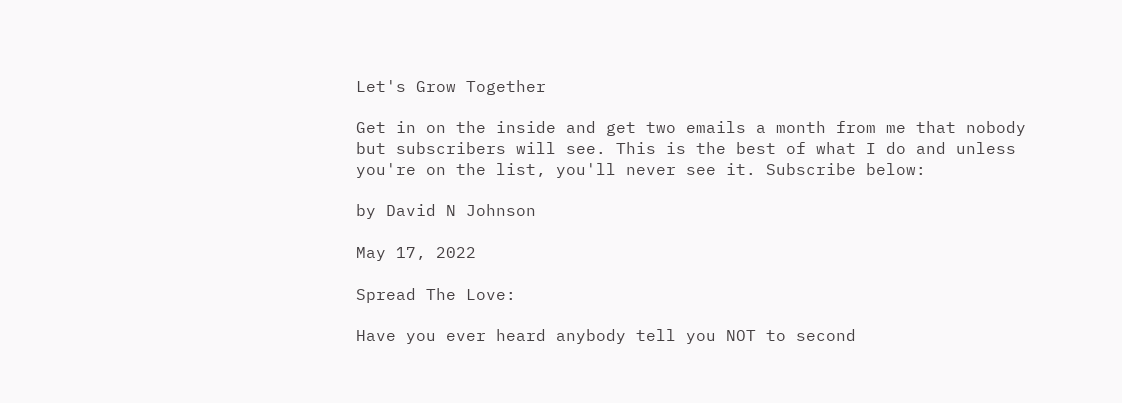Let's Grow Together

Get in on the inside and get two emails a month from me that nobody but subscribers will see. This is the best of what I do and unless you're on the list, you'll never see it. Subscribe below:

by David N Johnson

May 17, 2022

Spread The Love:

Have you ever heard anybody tell you NOT to second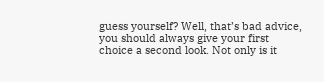guess yourself? Well, that’s bad advice, you should always give your first choice a second look. Not only is it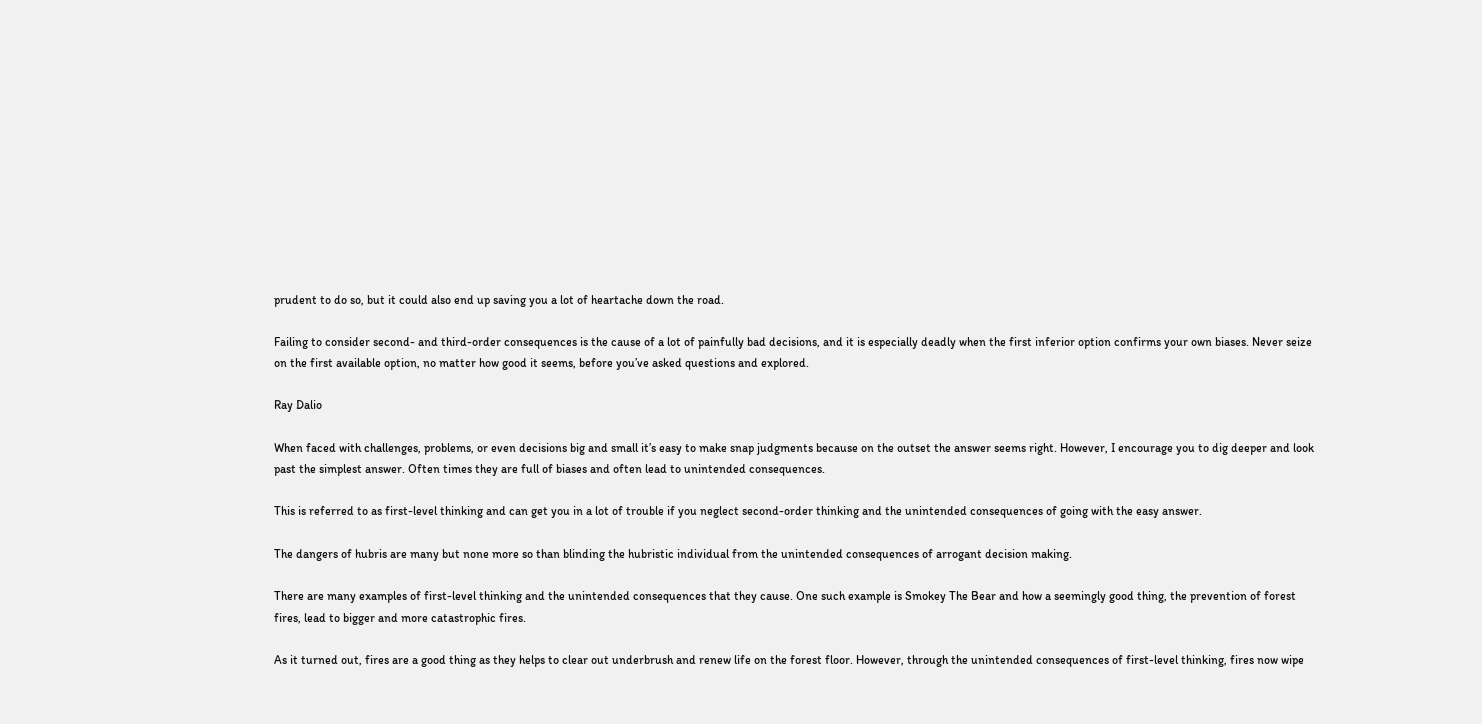prudent to do so, but it could also end up saving you a lot of heartache down the road.

Failing to consider second- and third-order consequences is the cause of a lot of painfully bad decisions, and it is especially deadly when the first inferior option confirms your own biases. Never seize on the first available option, no matter how good it seems, before you’ve asked questions and explored.

Ray Dalio

When faced with challenges, problems, or even decisions big and small it’s easy to make snap judgments because on the outset the answer seems right. However, I encourage you to dig deeper and look past the simplest answer. Often times they are full of biases and often lead to unintended consequences.

This is referred to as first-level thinking and can get you in a lot of trouble if you neglect second-order thinking and the unintended consequences of going with the easy answer.

The dangers of hubris are many but none more so than blinding the hubristic individual from the unintended consequences of arrogant decision making.

There are many examples of first-level thinking and the unintended consequences that they cause. One such example is Smokey The Bear and how a seemingly good thing, the prevention of forest fires, lead to bigger and more catastrophic fires.

As it turned out, fires are a good thing as they helps to clear out underbrush and renew life on the forest floor. However, through the unintended consequences of first-level thinking, fires now wipe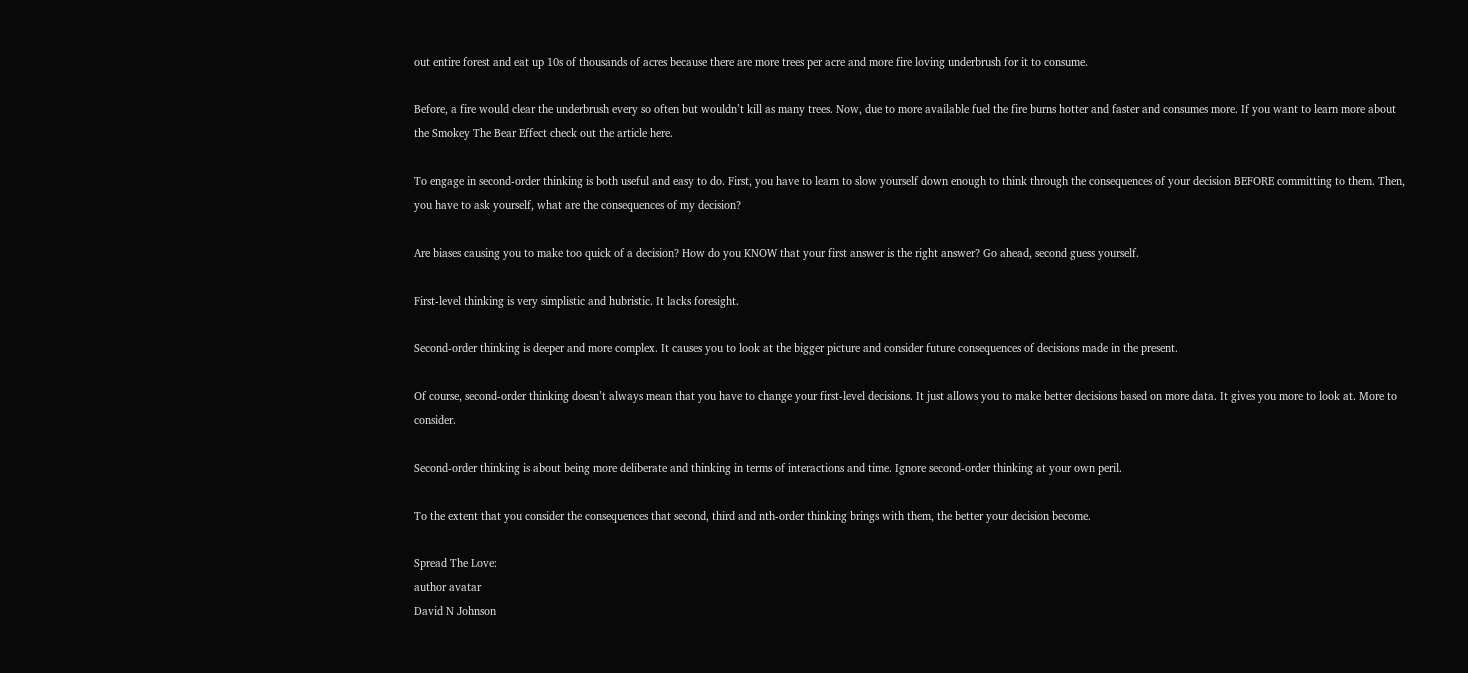out entire forest and eat up 10s of thousands of acres because there are more trees per acre and more fire loving underbrush for it to consume.

Before, a fire would clear the underbrush every so often but wouldn’t kill as many trees. Now, due to more available fuel the fire burns hotter and faster and consumes more. If you want to learn more about the Smokey The Bear Effect check out the article here.

To engage in second-order thinking is both useful and easy to do. First, you have to learn to slow yourself down enough to think through the consequences of your decision BEFORE committing to them. Then, you have to ask yourself, what are the consequences of my decision?

Are biases causing you to make too quick of a decision? How do you KNOW that your first answer is the right answer? Go ahead, second guess yourself.

First-level thinking is very simplistic and hubristic. It lacks foresight.

Second-order thinking is deeper and more complex. It causes you to look at the bigger picture and consider future consequences of decisions made in the present.

Of course, second-order thinking doesn’t always mean that you have to change your first-level decisions. It just allows you to make better decisions based on more data. It gives you more to look at. More to consider.

Second-order thinking is about being more deliberate and thinking in terms of interactions and time. Ignore second-order thinking at your own peril.

To the extent that you consider the consequences that second, third and nth-order thinking brings with them, the better your decision become.

Spread The Love:
author avatar
David N Johnson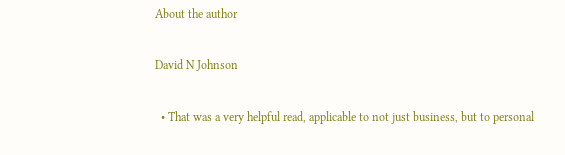About the author

David N Johnson

  • That was a very helpful read, applicable to not just business, but to personal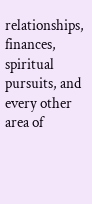relationships, finances, spiritual pursuits, and every other area of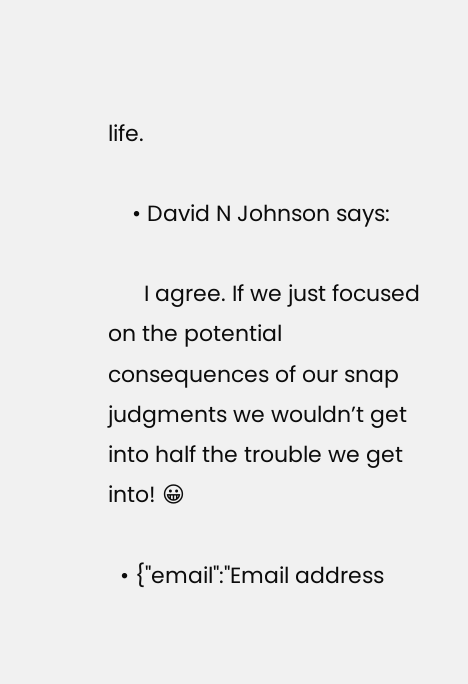life.

    • David N Johnson says:

      I agree. If we just focused on the potential consequences of our snap judgments we wouldn’t get into half the trouble we get into! 😀

  • {"email":"Email address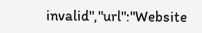invalid","url":"Website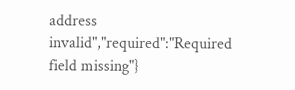address invalid","required":"Required field missing"}